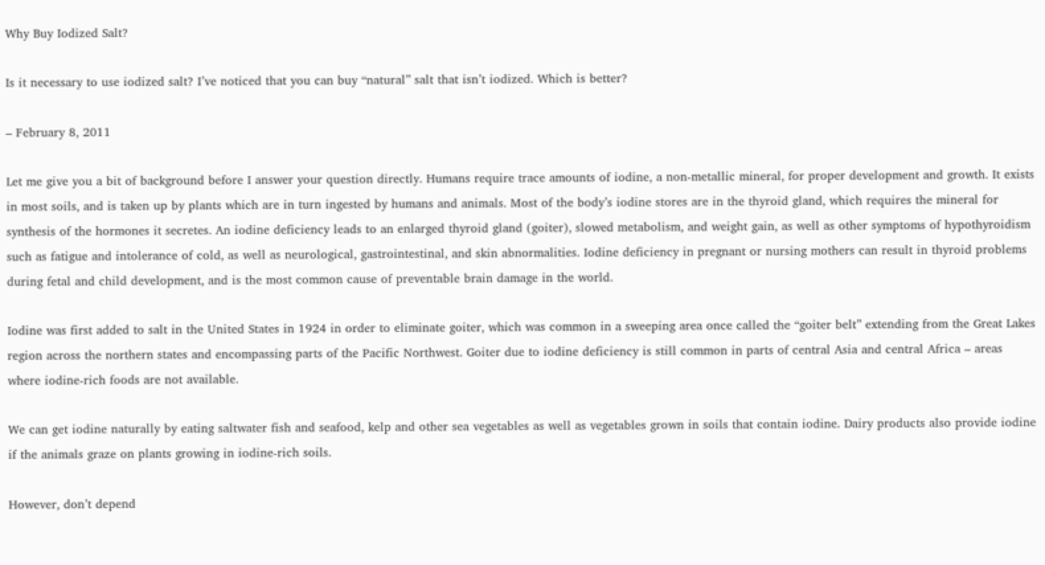Why Buy Iodized Salt?

Is it necessary to use iodized salt? I’ve noticed that you can buy “natural” salt that isn’t iodized. Which is better?

– February 8, 2011

Let me give you a bit of background before I answer your question directly. Humans require trace amounts of iodine, a non-metallic mineral, for proper development and growth. It exists in most soils, and is taken up by plants which are in turn ingested by humans and animals. Most of the body’s iodine stores are in the thyroid gland, which requires the mineral for synthesis of the hormones it secretes. An iodine deficiency leads to an enlarged thyroid gland (goiter), slowed metabolism, and weight gain, as well as other symptoms of hypothyroidism such as fatigue and intolerance of cold, as well as neurological, gastrointestinal, and skin abnormalities. Iodine deficiency in pregnant or nursing mothers can result in thyroid problems during fetal and child development, and is the most common cause of preventable brain damage in the world.

Iodine was first added to salt in the United States in 1924 in order to eliminate goiter, which was common in a sweeping area once called the “goiter belt” extending from the Great Lakes region across the northern states and encompassing parts of the Pacific Northwest. Goiter due to iodine deficiency is still common in parts of central Asia and central Africa – areas where iodine-rich foods are not available.

We can get iodine naturally by eating saltwater fish and seafood, kelp and other sea vegetables as well as vegetables grown in soils that contain iodine. Dairy products also provide iodine if the animals graze on plants growing in iodine-rich soils.

However, don’t depend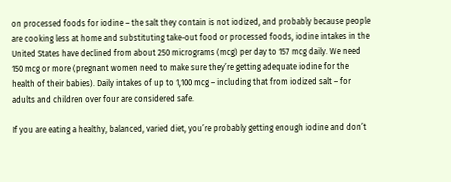on processed foods for iodine – the salt they contain is not iodized, and probably because people are cooking less at home and substituting take-out food or processed foods, iodine intakes in the United States have declined from about 250 micrograms (mcg) per day to 157 mcg daily. We need 150 mcg or more (pregnant women need to make sure they’re getting adequate iodine for the health of their babies). Daily intakes of up to 1,100 mcg – including that from iodized salt – for adults and children over four are considered safe.

If you are eating a healthy, balanced, varied diet, you’re probably getting enough iodine and don’t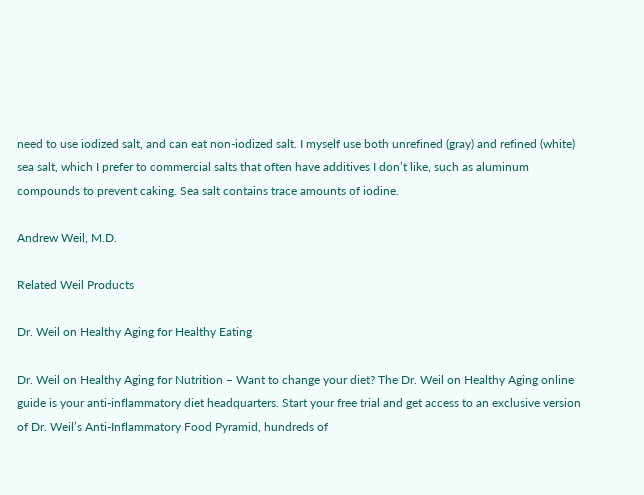need to use iodized salt, and can eat non-iodized salt. I myself use both unrefined (gray) and refined (white) sea salt, which I prefer to commercial salts that often have additives I don’t like, such as aluminum compounds to prevent caking. Sea salt contains trace amounts of iodine.

Andrew Weil, M.D.

Related Weil Products

Dr. Weil on Healthy Aging for Healthy Eating

Dr. Weil on Healthy Aging for Nutrition – Want to change your diet? The Dr. Weil on Healthy Aging online guide is your anti-inflammatory diet headquarters. Start your free trial and get access to an exclusive version of Dr. Weil’s Anti-Inflammatory Food Pyramid, hundreds of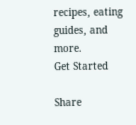recipes, eating guides, and more.
Get Started

Share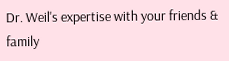Dr. Weil's expertise with your friends & family